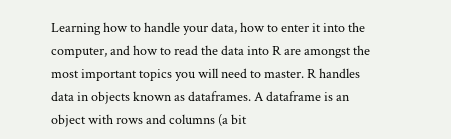Learning how to handle your data, how to enter it into the computer, and how to read the data into R are amongst the most important topics you will need to master. R handles data in objects known as dataframes. A dataframe is an object with rows and columns (a bit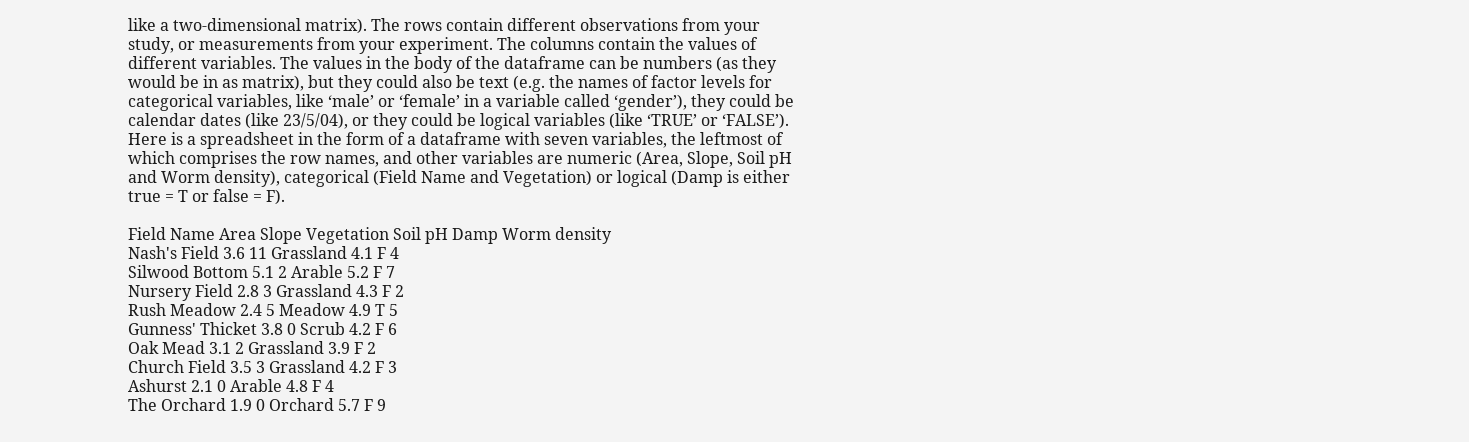like a two-dimensional matrix). The rows contain different observations from your study, or measurements from your experiment. The columns contain the values of different variables. The values in the body of the dataframe can be numbers (as they would be in as matrix), but they could also be text (e.g. the names of factor levels for categorical variables, like ‘male’ or ‘female’ in a variable called ‘gender’), they could be calendar dates (like 23/5/04), or they could be logical variables (like ‘TRUE’ or ‘FALSE’). Here is a spreadsheet in the form of a dataframe with seven variables, the leftmost of which comprises the row names, and other variables are numeric (Area, Slope, Soil pH and Worm density), categorical (Field Name and Vegetation) or logical (Damp is either true = T or false = F).

Field Name Area Slope Vegetation Soil pH Damp Worm density
Nash's Field 3.6 11 Grassland 4.1 F 4
Silwood Bottom 5.1 2 Arable 5.2 F 7
Nursery Field 2.8 3 Grassland 4.3 F 2
Rush Meadow 2.4 5 Meadow 4.9 T 5
Gunness' Thicket 3.8 0 Scrub 4.2 F 6
Oak Mead 3.1 2 Grassland 3.9 F 2
Church Field 3.5 3 Grassland 4.2 F 3
Ashurst 2.1 0 Arable 4.8 F 4
The Orchard 1.9 0 Orchard 5.7 F 9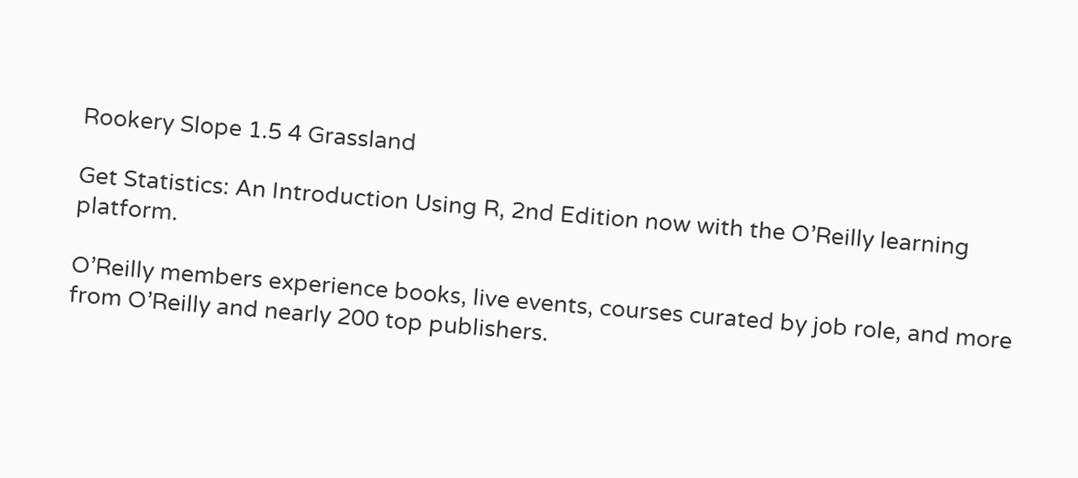Rookery Slope 1.5 4 Grassland

Get Statistics: An Introduction Using R, 2nd Edition now with the O’Reilly learning platform.

O’Reilly members experience books, live events, courses curated by job role, and more from O’Reilly and nearly 200 top publishers.